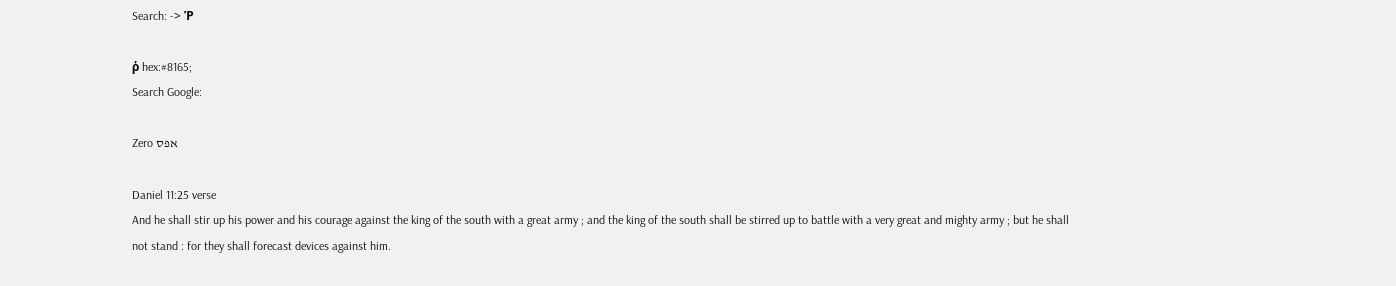Search: -> Ῥ

ῥ hex:#8165;
Search Google:

Zero אפס

Daniel 11:25 verse
And he shall stir up his power and his courage against the king of the south with a great army ; and the king of the south shall be stirred up to battle with a very great and mighty army ; but he shall not stand : for they shall forecast devices against him.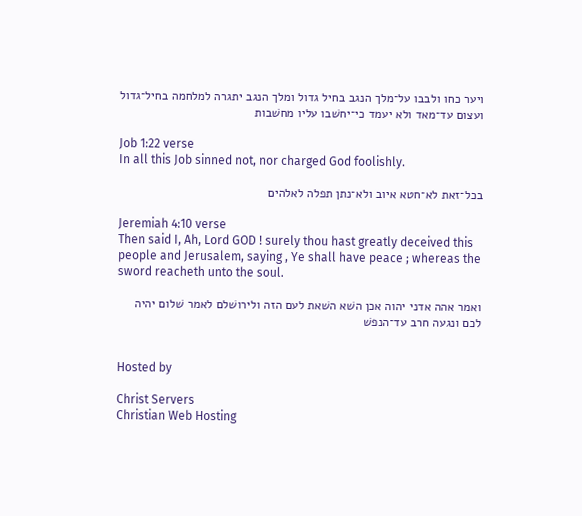ויער כחו ולבבו על־מלך הנגב בחיל גדול ומלך הנגב יתגרה למלחמה בחיל־גדול ועצום עד־מאד ולא יעמד כי־יחשׁבו עליו מחשׁבות

Job 1:22 verse
In all this Job sinned not, nor charged God foolishly.

בכל־זאת לא־חטא איוב ולא־נתן תפלה לאלהים

Jeremiah 4:10 verse
Then said I, Ah, Lord GOD ! surely thou hast greatly deceived this people and Jerusalem, saying , Ye shall have peace ; whereas the sword reacheth unto the soul.

ואמר אהה אדני יהוה אכן השׁא השׁאת לעם הזה ולירושׁלם לאמר שׁלום יהיה לכם ונגעה חרב עד־הנפשׁ


Hosted by

Christ Servers
Christian Web Hosting